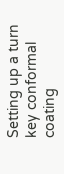Setting up a turn key conformal coating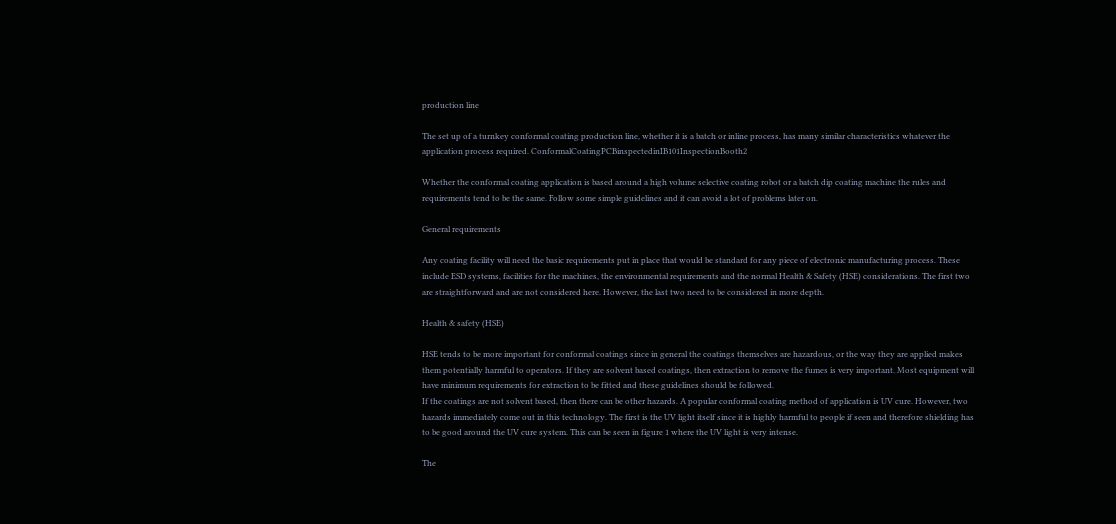production line

The set up of a turnkey conformal coating production line, whether it is a batch or inline process, has many similar characteristics whatever the application process required. ConformalCoatingPCBinspectedinIB101InspectionBooth2

Whether the conformal coating application is based around a high volume selective coating robot or a batch dip coating machine the rules and requirements tend to be the same. Follow some simple guidelines and it can avoid a lot of problems later on.

General requirements

Any coating facility will need the basic requirements put in place that would be standard for any piece of electronic manufacturing process. These include ESD systems, facilities for the machines, the environmental requirements and the normal Health & Safety (HSE) considerations. The first two are straightforward and are not considered here. However, the last two need to be considered in more depth.

Health & safety (HSE)

HSE tends to be more important for conformal coatings since in general the coatings themselves are hazardous, or the way they are applied makes them potentially harmful to operators. If they are solvent based coatings, then extraction to remove the fumes is very important. Most equipment will have minimum requirements for extraction to be fitted and these guidelines should be followed.
If the coatings are not solvent based, then there can be other hazards. A popular conformal coating method of application is UV cure. However, two hazards immediately come out in this technology. The first is the UV light itself since it is highly harmful to people if seen and therefore shielding has to be good around the UV cure system. This can be seen in figure 1 where the UV light is very intense.

The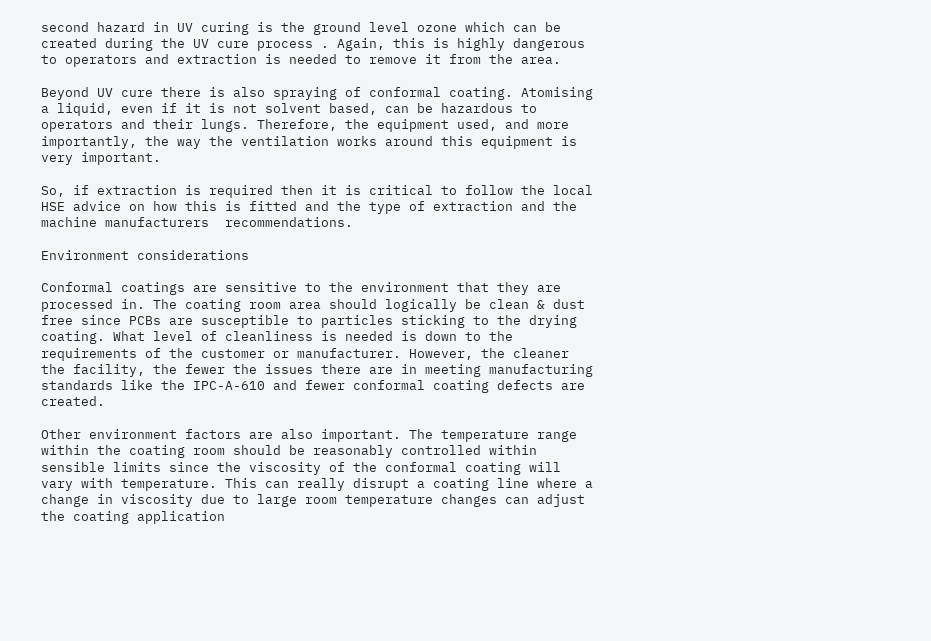second hazard in UV curing is the ground level ozone which can be created during the UV cure process . Again, this is highly dangerous to operators and extraction is needed to remove it from the area.

Beyond UV cure there is also spraying of conformal coating. Atomising a liquid, even if it is not solvent based, can be hazardous to operators and their lungs. Therefore, the equipment used, and more importantly, the way the ventilation works around this equipment is very important.

So, if extraction is required then it is critical to follow the local HSE advice on how this is fitted and the type of extraction and the machine manufacturers  recommendations.

Environment considerations

Conformal coatings are sensitive to the environment that they are processed in. The coating room area should logically be clean & dust free since PCBs are susceptible to particles sticking to the drying coating. What level of cleanliness is needed is down to the requirements of the customer or manufacturer. However, the cleaner the facility, the fewer the issues there are in meeting manufacturing standards like the IPC-A-610 and fewer conformal coating defects are created.

Other environment factors are also important. The temperature range within the coating room should be reasonably controlled within sensible limits since the viscosity of the conformal coating will vary with temperature. This can really disrupt a coating line where a change in viscosity due to large room temperature changes can adjust the coating application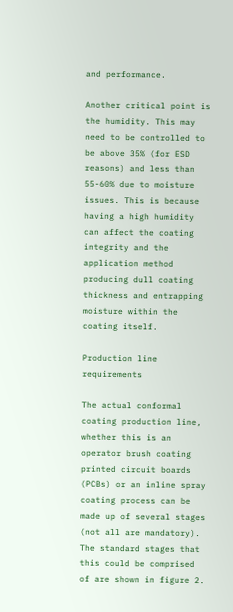and performance.

Another critical point is the humidity. This may need to be controlled to be above 35% (for ESD reasons) and less than 55-60% due to moisture issues. This is because having a high humidity can affect the coating integrity and the application method producing dull coating thickness and entrapping moisture within the coating itself.

Production line requirements

The actual conformal coating production line, whether this is an operator brush coating printed circuit boards (PCBs) or an inline spray coating process can be made up of several stages (not all are mandatory). The standard stages that this could be comprised of are shown in figure 2.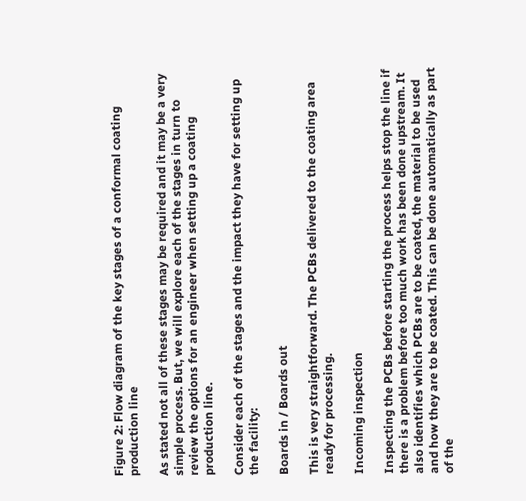Figure 2: Flow diagram of the key stages of a conformal coating production line

As stated not all of these stages may be required and it may be a very simple process. But, we will explore each of the stages in turn to review the options for an engineer when setting up a coating production line.

Consider each of the stages and the impact they have for setting up the facility:

Boards in / Boards out

This is very straightforward. The PCBs delivered to the coating area ready for processing.

Incoming inspection

Inspecting the PCBs before starting the process helps stop the line if there is a problem before too much work has been done upstream. It also identifies which PCBs are to be coated, the material to be used and how they are to be coated. This can be done automatically as part of the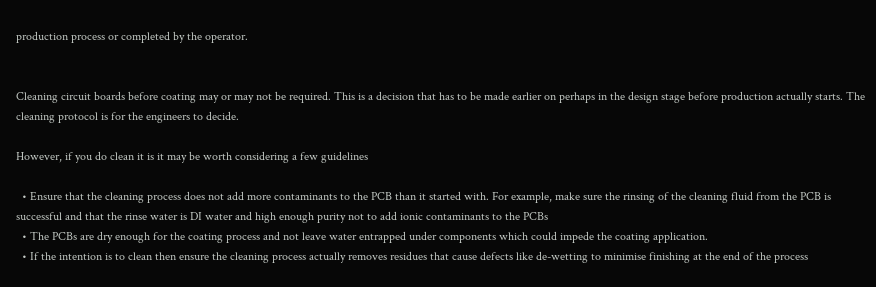production process or completed by the operator.


Cleaning circuit boards before coating may or may not be required. This is a decision that has to be made earlier on perhaps in the design stage before production actually starts. The cleaning protocol is for the engineers to decide.

However, if you do clean it is it may be worth considering a few guidelines

  • Ensure that the cleaning process does not add more contaminants to the PCB than it started with. For example, make sure the rinsing of the cleaning fluid from the PCB is successful and that the rinse water is DI water and high enough purity not to add ionic contaminants to the PCBs
  • The PCBs are dry enough for the coating process and not leave water entrapped under components which could impede the coating application.
  • If the intention is to clean then ensure the cleaning process actually removes residues that cause defects like de-wetting to minimise finishing at the end of the process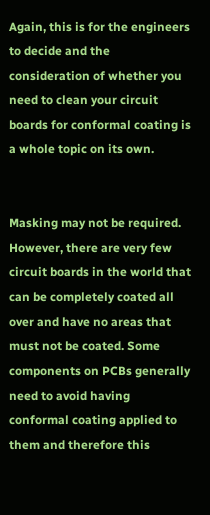Again, this is for the engineers to decide and the consideration of whether you need to clean your circuit boards for conformal coating is a whole topic on its own.


Masking may not be required. However, there are very few circuit boards in the world that can be completely coated all over and have no areas that must not be coated. Some components on PCBs generally need to avoid having conformal coating applied to them and therefore this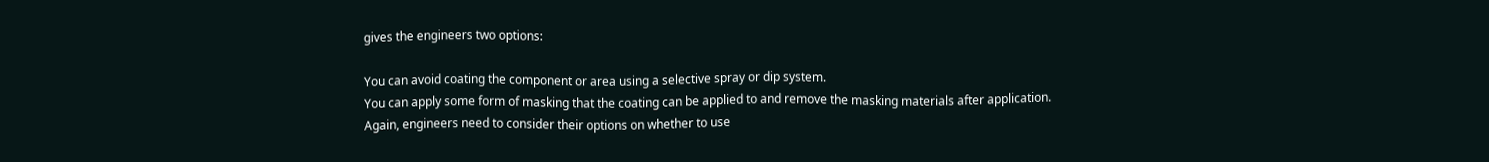gives the engineers two options:

You can avoid coating the component or area using a selective spray or dip system.
You can apply some form of masking that the coating can be applied to and remove the masking materials after application.
Again, engineers need to consider their options on whether to use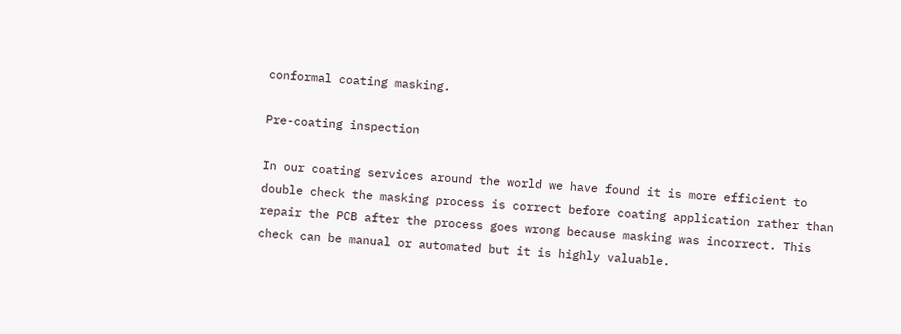conformal coating masking.

Pre-coating inspection

In our coating services around the world we have found it is more efficient to double check the masking process is correct before coating application rather than repair the PCB after the process goes wrong because masking was incorrect. This check can be manual or automated but it is highly valuable.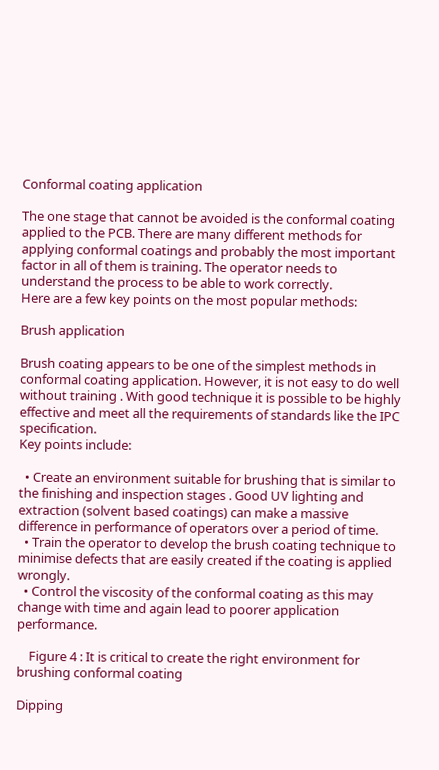Conformal coating application

The one stage that cannot be avoided is the conformal coating applied to the PCB. There are many different methods for applying conformal coatings and probably the most important factor in all of them is training. The operator needs to understand the process to be able to work correctly.
Here are a few key points on the most popular methods:

Brush application

Brush coating appears to be one of the simplest methods in conformal coating application. However, it is not easy to do well without training . With good technique it is possible to be highly effective and meet all the requirements of standards like the IPC specification.
Key points include:

  • Create an environment suitable for brushing that is similar to the finishing and inspection stages . Good UV lighting and extraction (solvent based coatings) can make a massive difference in performance of operators over a period of time.
  • Train the operator to develop the brush coating technique to minimise defects that are easily created if the coating is applied wrongly.
  • Control the viscosity of the conformal coating as this may change with time and again lead to poorer application performance.

    Figure 4 : It is critical to create the right environment for brushing conformal coating

Dipping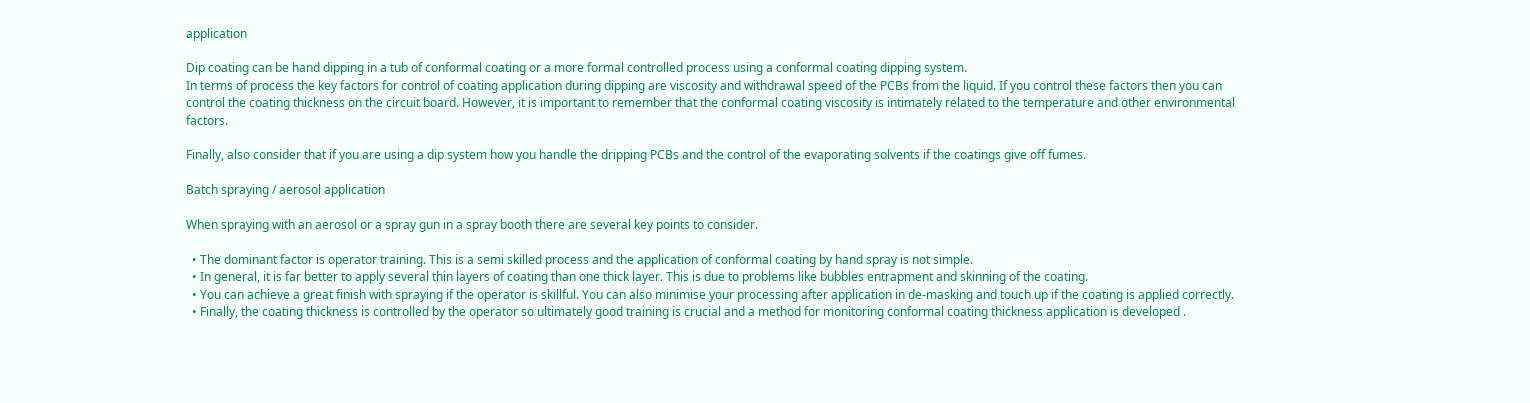application

Dip coating can be hand dipping in a tub of conformal coating or a more formal controlled process using a conformal coating dipping system.
In terms of process the key factors for control of coating application during dipping are viscosity and withdrawal speed of the PCBs from the liquid. If you control these factors then you can control the coating thickness on the circuit board. However, it is important to remember that the conformal coating viscosity is intimately related to the temperature and other environmental factors.

Finally, also consider that if you are using a dip system how you handle the dripping PCBs and the control of the evaporating solvents if the coatings give off fumes.

Batch spraying / aerosol application

When spraying with an aerosol or a spray gun in a spray booth there are several key points to consider.

  • The dominant factor is operator training. This is a semi skilled process and the application of conformal coating by hand spray is not simple.
  • In general, it is far better to apply several thin layers of coating than one thick layer. This is due to problems like bubbles entrapment and skinning of the coating.
  • You can achieve a great finish with spraying if the operator is skillful. You can also minimise your processing after application in de-masking and touch up if the coating is applied correctly.
  • Finally, the coating thickness is controlled by the operator so ultimately good training is crucial and a method for monitoring conformal coating thickness application is developed .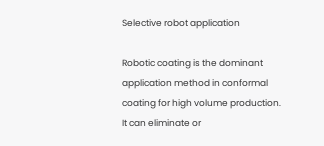Selective robot application

Robotic coating is the dominant application method in conformal coating for high volume production. It can eliminate or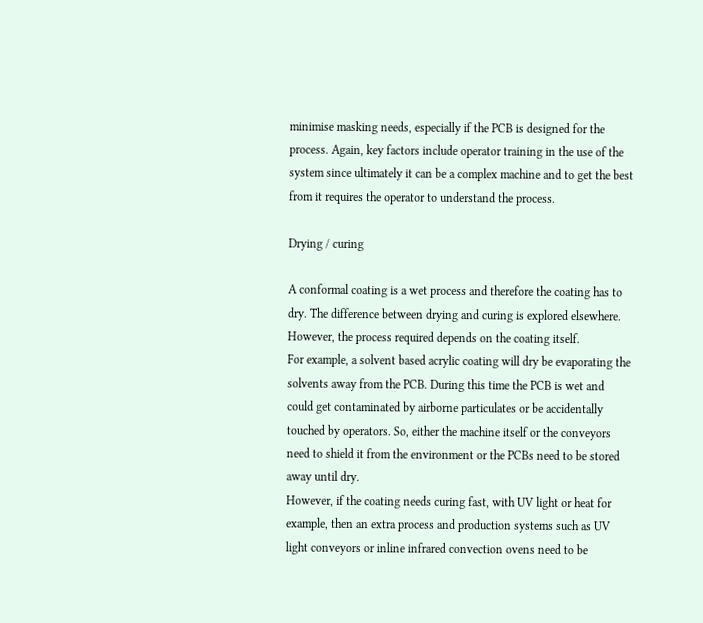minimise masking needs, especially if the PCB is designed for the process. Again, key factors include operator training in the use of the system since ultimately it can be a complex machine and to get the best from it requires the operator to understand the process.

Drying / curing

A conformal coating is a wet process and therefore the coating has to dry. The difference between drying and curing is explored elsewhere. However, the process required depends on the coating itself.
For example, a solvent based acrylic coating will dry be evaporating the solvents away from the PCB. During this time the PCB is wet and could get contaminated by airborne particulates or be accidentally touched by operators. So, either the machine itself or the conveyors need to shield it from the environment or the PCBs need to be stored away until dry.
However, if the coating needs curing fast, with UV light or heat for example, then an extra process and production systems such as UV light conveyors or inline infrared convection ovens need to be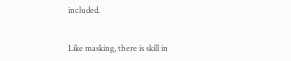included.


Like masking, there is skill in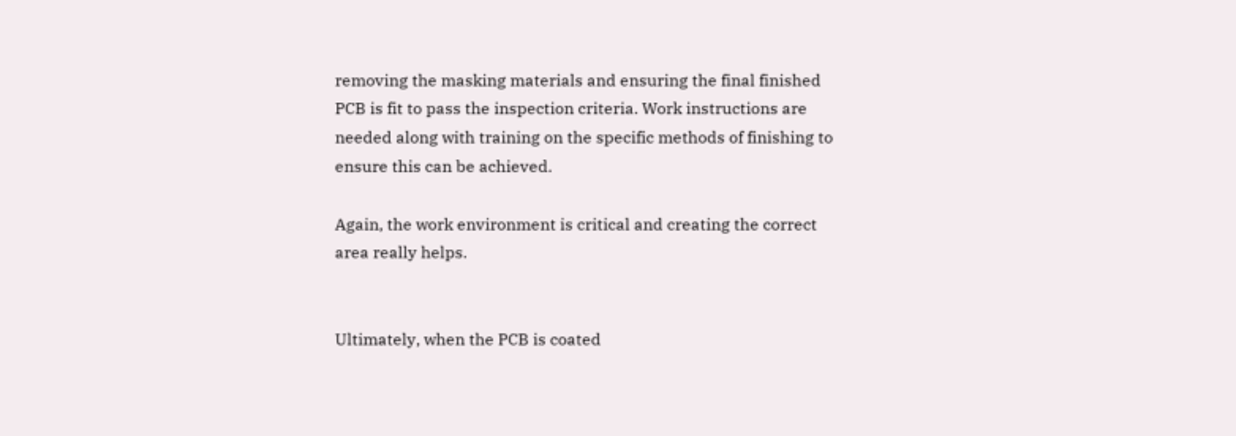removing the masking materials and ensuring the final finished PCB is fit to pass the inspection criteria. Work instructions are needed along with training on the specific methods of finishing to ensure this can be achieved.

Again, the work environment is critical and creating the correct area really helps.


Ultimately, when the PCB is coated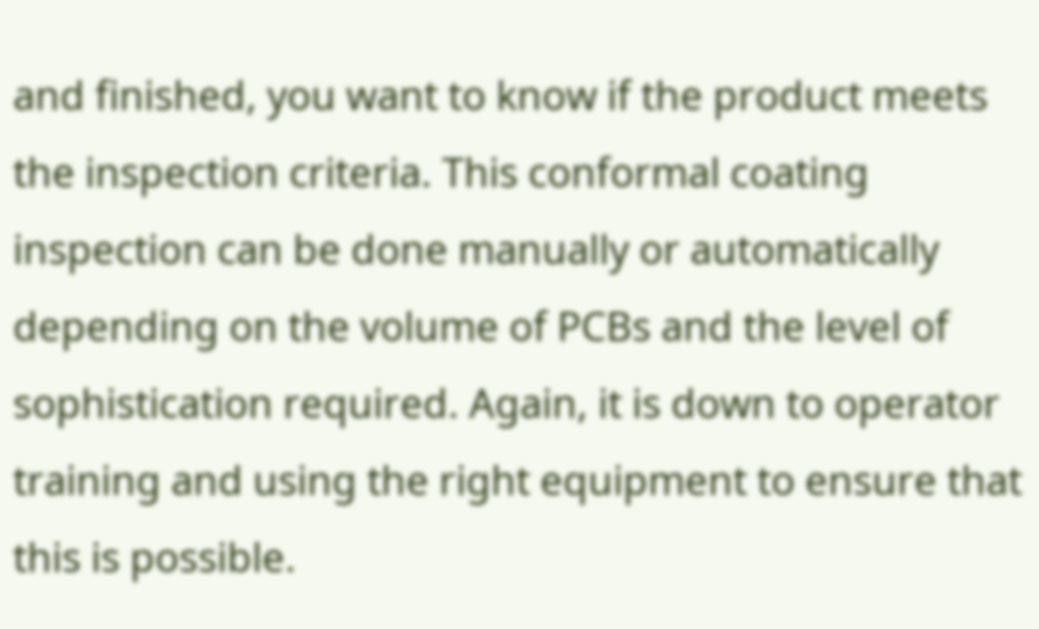and finished, you want to know if the product meets the inspection criteria. This conformal coating inspection can be done manually or automatically depending on the volume of PCBs and the level of sophistication required. Again, it is down to operator training and using the right equipment to ensure that this is possible.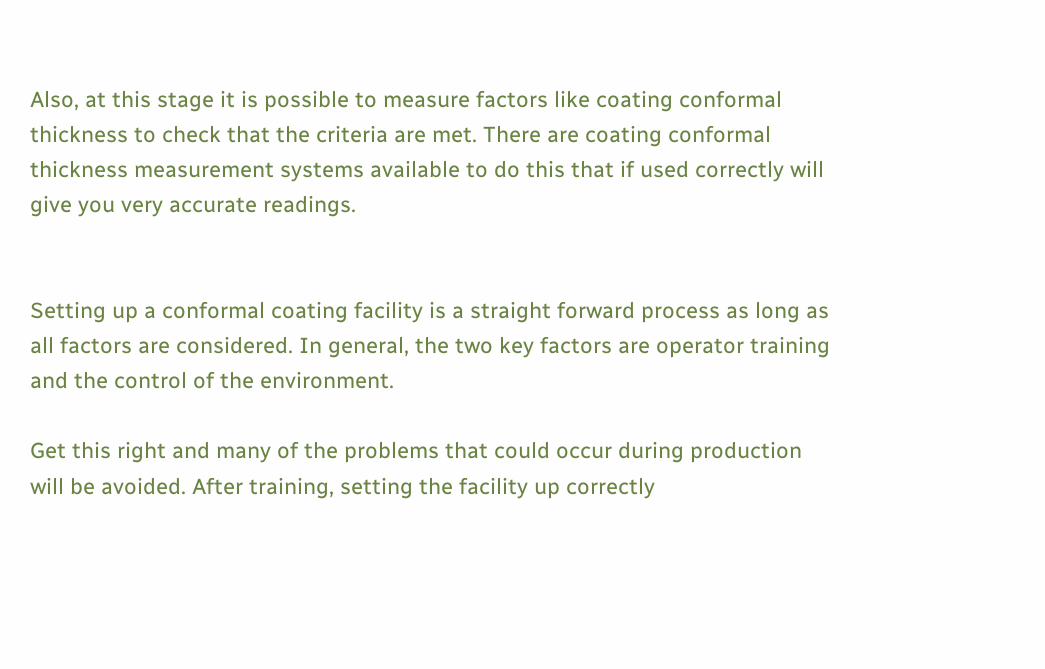Also, at this stage it is possible to measure factors like coating conformal thickness to check that the criteria are met. There are coating conformal thickness measurement systems available to do this that if used correctly will give you very accurate readings.


Setting up a conformal coating facility is a straight forward process as long as all factors are considered. In general, the two key factors are operator training and the control of the environment.

Get this right and many of the problems that could occur during production will be avoided. After training, setting the facility up correctly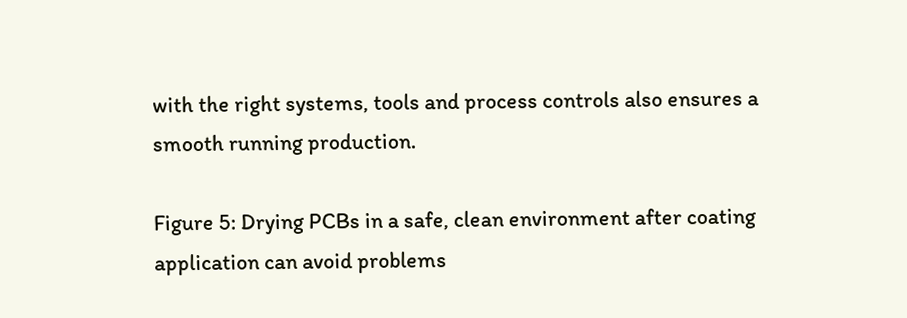with the right systems, tools and process controls also ensures a smooth running production.

Figure 5: Drying PCBs in a safe, clean environment after coating application can avoid problems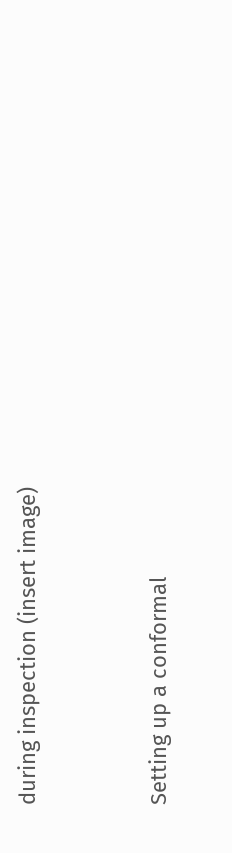during inspection (insert image)


Setting up a conformal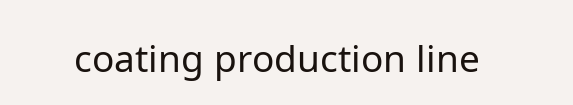coating production line